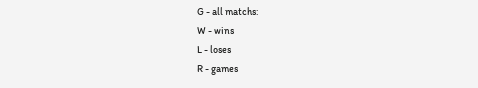G - all matchs:
W - wins
L - loses
R - games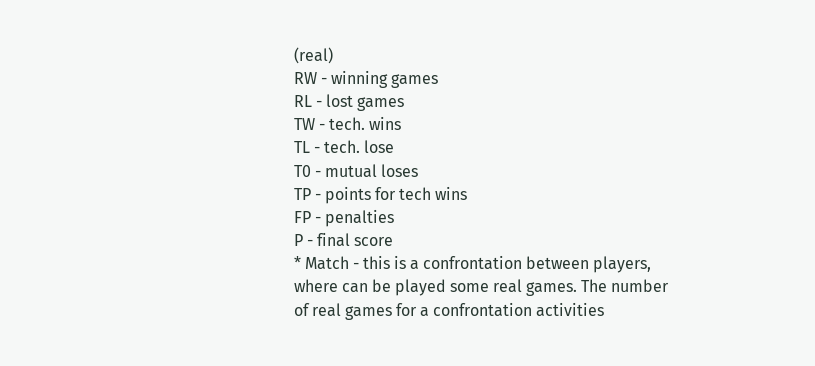(real)
RW - winning games
RL - lost games
TW - tech. wins
TL - tech. lose
T0 - mutual loses
TP - points for tech wins
FP - penalties
P - final score
* Match - this is a confrontation between players, where can be played some real games. The number of real games for a confrontation activities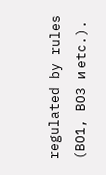regulated by rules (BO1, BO3 и etc.).